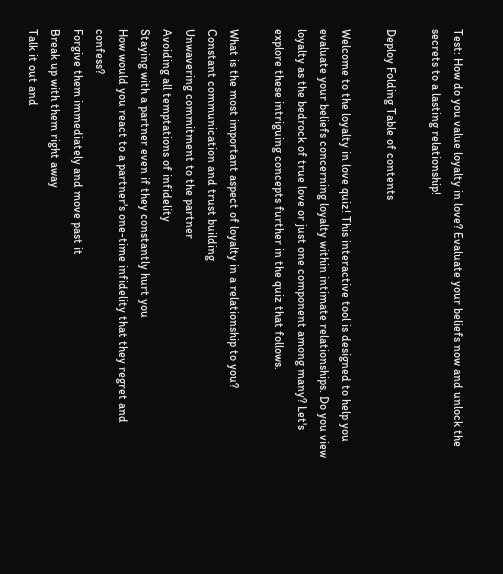Test: How do you value loyalty in love? Evaluate your beliefs now and unlock the secrets to a lasting relationship!

Deploy Folding Table of contents

Welcome to the loyalty in love quiz! This interactive tool is designed to help you evaluate your beliefs concerning loyalty within intimate relationships. Do you view loyalty as the bedrock of true love or just one component among many? Let's explore these intriguing concepts further in the quiz that follows.

What is the most important aspect of loyalty in a relationship to you?
Constant communication and trust building
Unwavering commitment to the partner
Avoiding all temptations of infidelity
Staying with a partner even if they constantly hurt you
How would you react to a partner's one-time infidelity that they regret and confess?
Forgive them immediately and move past it
Break up with them right away
Talk it out and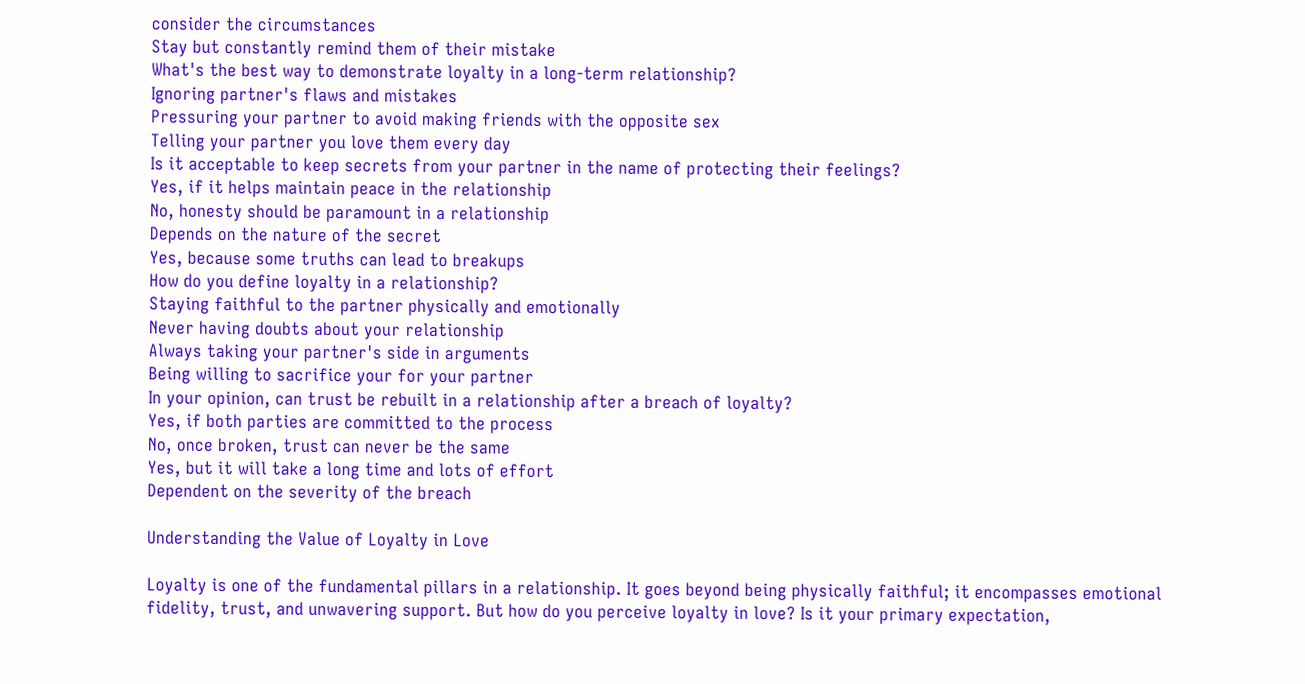consider the circumstances
Stay but constantly remind them of their mistake
What's the best way to demonstrate loyalty in a long-term relationship?
Ignoring partner's flaws and mistakes
Pressuring your partner to avoid making friends with the opposite sex
Telling your partner you love them every day
Is it acceptable to keep secrets from your partner in the name of protecting their feelings?
Yes, if it helps maintain peace in the relationship
No, honesty should be paramount in a relationship
Depends on the nature of the secret
Yes, because some truths can lead to breakups
How do you define loyalty in a relationship?
Staying faithful to the partner physically and emotionally
Never having doubts about your relationship
Always taking your partner's side in arguments
Being willing to sacrifice your for your partner
In your opinion, can trust be rebuilt in a relationship after a breach of loyalty?
Yes, if both parties are committed to the process
No, once broken, trust can never be the same
Yes, but it will take a long time and lots of effort
Dependent on the severity of the breach

Understanding the Value of Loyalty in Love

Loyalty is one of the fundamental pillars in a relationship. It goes beyond being physically faithful; it encompasses emotional fidelity, trust, and unwavering support. But how do you perceive loyalty in love? Is it your primary expectation,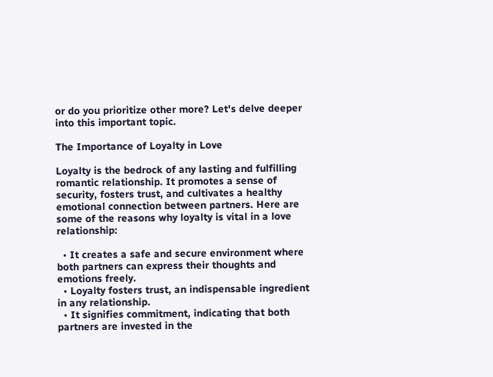or do you prioritize other more? Let's delve deeper into this important topic.

The Importance of Loyalty in Love

Loyalty is the bedrock of any lasting and fulfilling romantic relationship. It promotes a sense of security, fosters trust, and cultivates a healthy emotional connection between partners. Here are some of the reasons why loyalty is vital in a love relationship:

  • It creates a safe and secure environment where both partners can express their thoughts and emotions freely.
  • Loyalty fosters trust, an indispensable ingredient in any relationship.
  • It signifies commitment, indicating that both partners are invested in the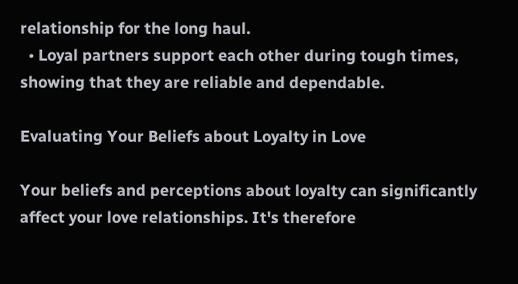relationship for the long haul.
  • Loyal partners support each other during tough times, showing that they are reliable and dependable.

Evaluating Your Beliefs about Loyalty in Love

Your beliefs and perceptions about loyalty can significantly affect your love relationships. It's therefore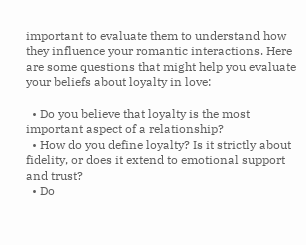important to evaluate them to understand how they influence your romantic interactions. Here are some questions that might help you evaluate your beliefs about loyalty in love:

  • Do you believe that loyalty is the most important aspect of a relationship?
  • How do you define loyalty? Is it strictly about fidelity, or does it extend to emotional support and trust?
  • Do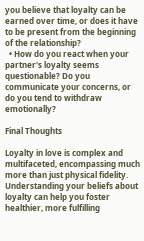you believe that loyalty can be earned over time, or does it have to be present from the beginning of the relationship?
  • How do you react when your partner's loyalty seems questionable? Do you communicate your concerns, or do you tend to withdraw emotionally?

Final Thoughts

Loyalty in love is complex and multifaceted, encompassing much more than just physical fidelity. Understanding your beliefs about loyalty can help you foster healthier, more fulfilling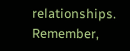relationships. Remember,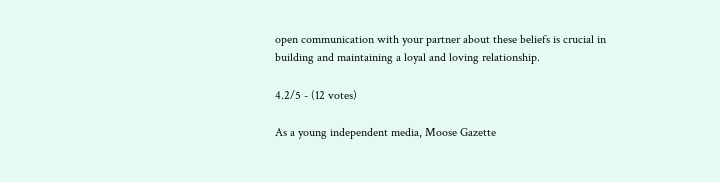open communication with your partner about these beliefs is crucial in building and maintaining a loyal and loving relationship.

4.2/5 - (12 votes)

As a young independent media, Moose Gazette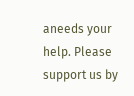aneeds your help. Please support us by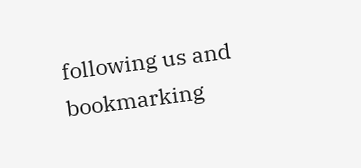following us and bookmarking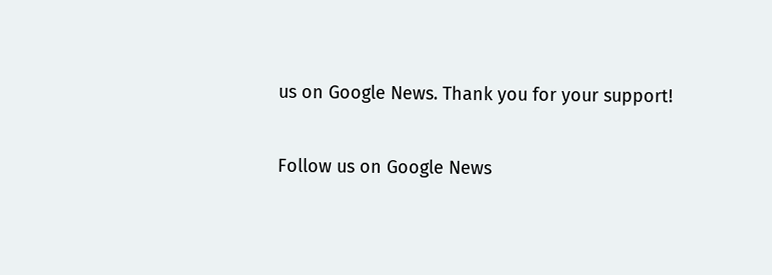us on Google News. Thank you for your support!

Follow us on Google News